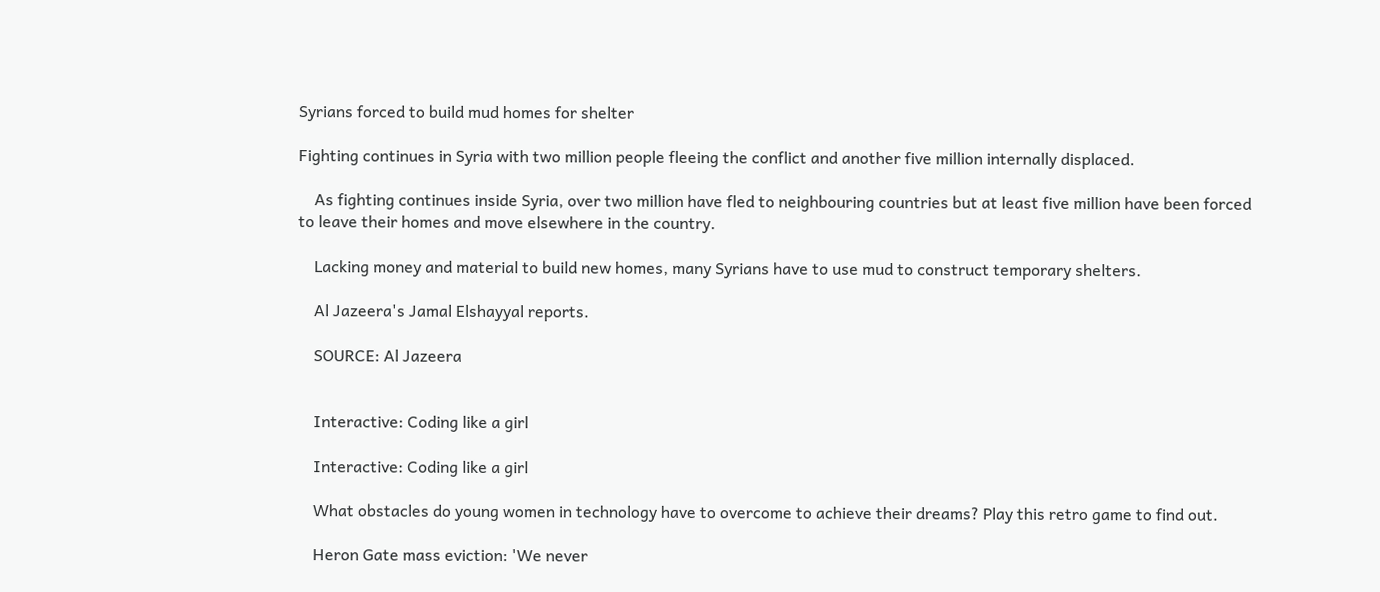Syrians forced to build mud homes for shelter

Fighting continues in Syria with two million people fleeing the conflict and another five million internally displaced.

    As fighting continues inside Syria, over two million have fled to neighbouring countries but at least five million have been forced to leave their homes and move elsewhere in the country.

    Lacking money and material to build new homes, many Syrians have to use mud to construct temporary shelters.

    Al Jazeera's Jamal Elshayyal reports.

    SOURCE: Al Jazeera


    Interactive: Coding like a girl

    Interactive: Coding like a girl

    What obstacles do young women in technology have to overcome to achieve their dreams? Play this retro game to find out.

    Heron Gate mass eviction: 'We never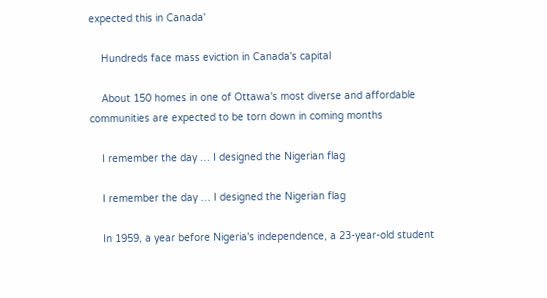expected this in Canada'

    Hundreds face mass eviction in Canada's capital

    About 150 homes in one of Ottawa's most diverse and affordable communities are expected to be torn down in coming months

    I remember the day … I designed the Nigerian flag

    I remember the day … I designed the Nigerian flag

    In 1959, a year before Nigeria's independence, a 23-year-old student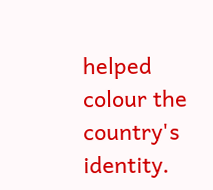helped colour the country's identity.